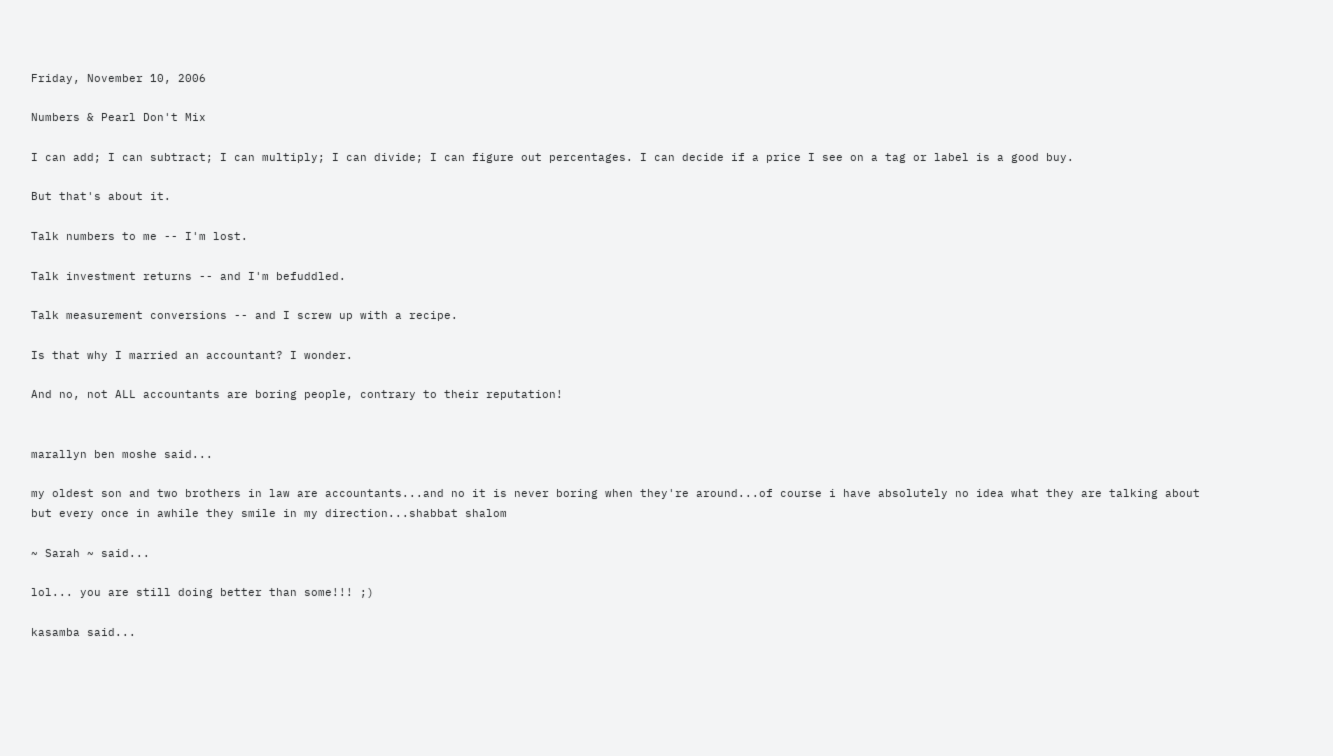Friday, November 10, 2006

Numbers & Pearl Don't Mix

I can add; I can subtract; I can multiply; I can divide; I can figure out percentages. I can decide if a price I see on a tag or label is a good buy.

But that's about it.

Talk numbers to me -- I'm lost.

Talk investment returns -- and I'm befuddled.

Talk measurement conversions -- and I screw up with a recipe.

Is that why I married an accountant? I wonder.

And no, not ALL accountants are boring people, contrary to their reputation!


marallyn ben moshe said...

my oldest son and two brothers in law are accountants...and no it is never boring when they're around...of course i have absolutely no idea what they are talking about but every once in awhile they smile in my direction...shabbat shalom

~ Sarah ~ said...

lol... you are still doing better than some!!! ;)

kasamba said...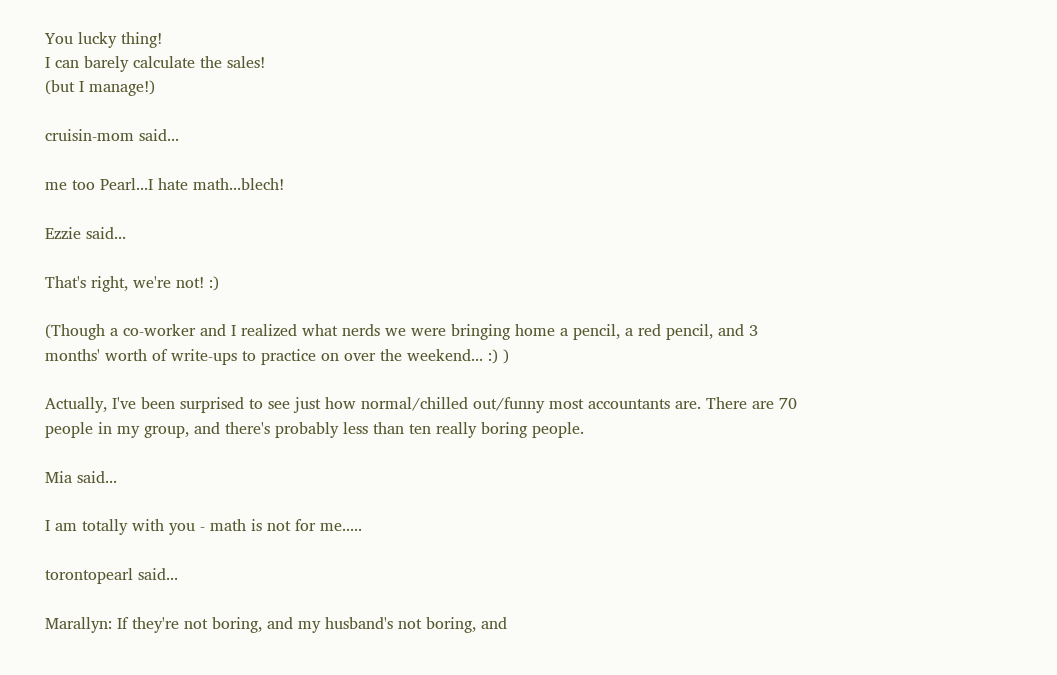You lucky thing!
I can barely calculate the sales!
(but I manage!)

cruisin-mom said...

me too Pearl...I hate math...blech!

Ezzie said...

That's right, we're not! :)

(Though a co-worker and I realized what nerds we were bringing home a pencil, a red pencil, and 3 months' worth of write-ups to practice on over the weekend... :) )

Actually, I've been surprised to see just how normal/chilled out/funny most accountants are. There are 70 people in my group, and there's probably less than ten really boring people.

Mia said...

I am totally with you - math is not for me.....

torontopearl said...

Marallyn: If they're not boring, and my husband's not boring, and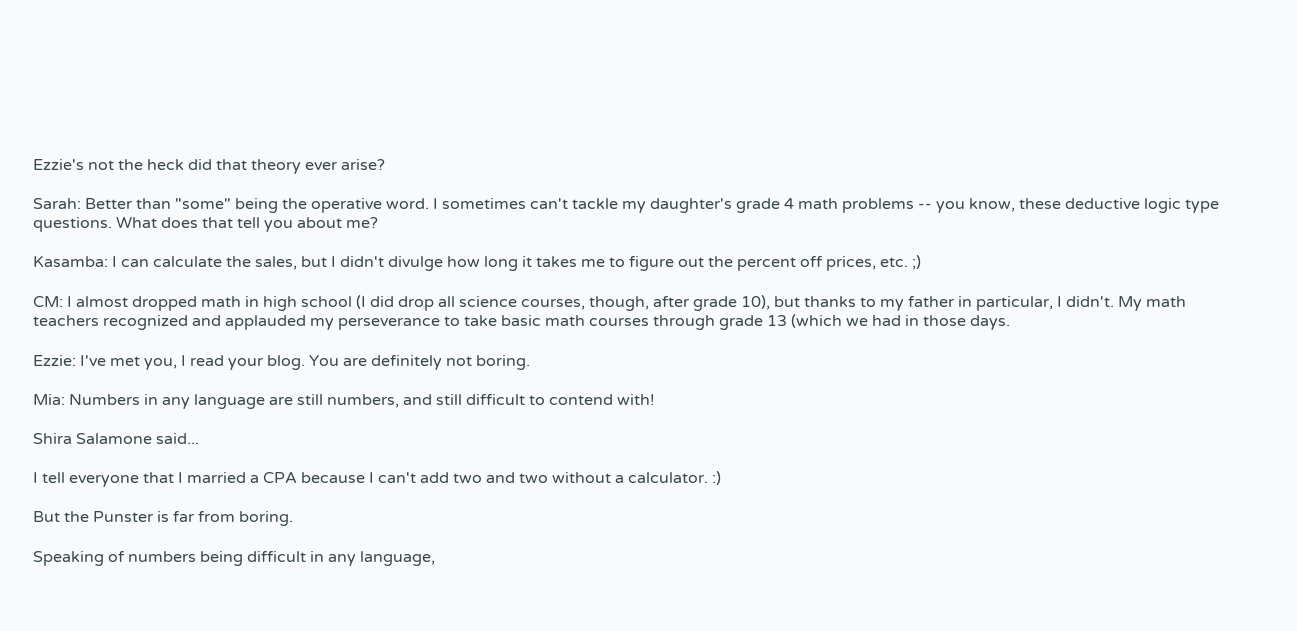Ezzie's not the heck did that theory ever arise?

Sarah: Better than "some" being the operative word. I sometimes can't tackle my daughter's grade 4 math problems -- you know, these deductive logic type questions. What does that tell you about me?

Kasamba: I can calculate the sales, but I didn't divulge how long it takes me to figure out the percent off prices, etc. ;)

CM: I almost dropped math in high school (I did drop all science courses, though, after grade 10), but thanks to my father in particular, I didn't. My math teachers recognized and applauded my perseverance to take basic math courses through grade 13 (which we had in those days.

Ezzie: I've met you, I read your blog. You are definitely not boring.

Mia: Numbers in any language are still numbers, and still difficult to contend with!

Shira Salamone said...

I tell everyone that I married a CPA because I can't add two and two without a calculator. :)

But the Punster is far from boring.

Speaking of numbers being difficult in any language,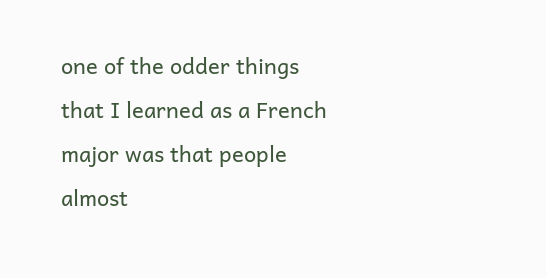one of the odder things that I learned as a French major was that people almost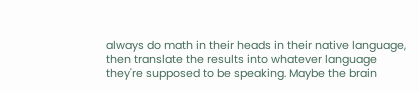always do math in their heads in their native language, then translate the results into whatever language they're supposed to be speaking. Maybe the brain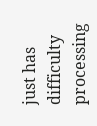just has difficulty processing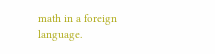math in a foreign language.